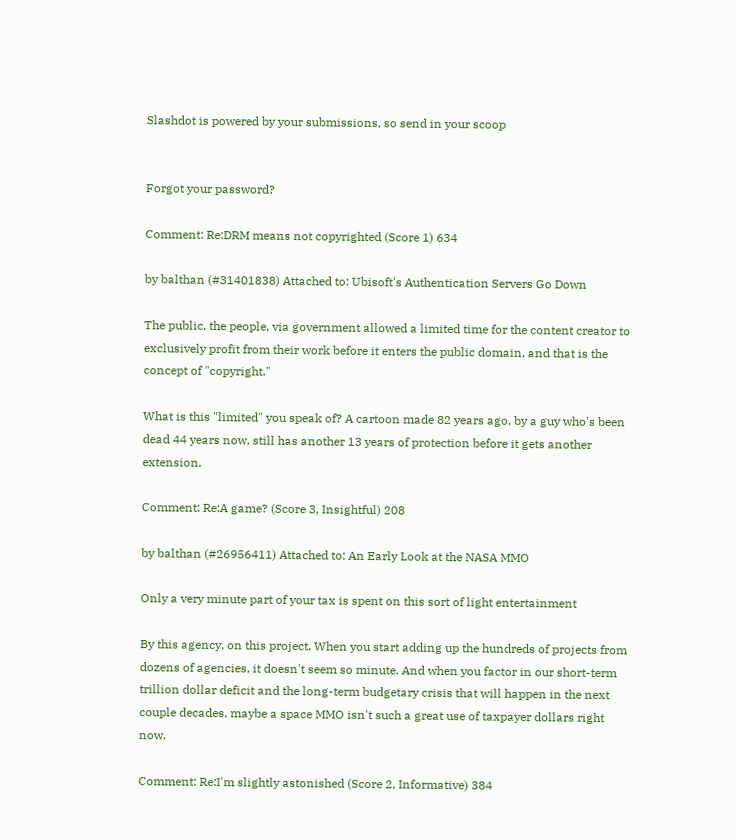Slashdot is powered by your submissions, so send in your scoop


Forgot your password?

Comment: Re:DRM means not copyrighted (Score 1) 634

by balthan (#31401838) Attached to: Ubisoft's Authentication Servers Go Down

The public, the people, via government allowed a limited time for the content creator to exclusively profit from their work before it enters the public domain, and that is the concept of "copyright."

What is this "limited" you speak of? A cartoon made 82 years ago, by a guy who's been dead 44 years now, still has another 13 years of protection before it gets another extension.

Comment: Re:A game? (Score 3, Insightful) 208

by balthan (#26956411) Attached to: An Early Look at the NASA MMO

Only a very minute part of your tax is spent on this sort of light entertainment

By this agency, on this project. When you start adding up the hundreds of projects from dozens of agencies, it doesn't seem so minute. And when you factor in our short-term trillion dollar deficit and the long-term budgetary crisis that will happen in the next couple decades, maybe a space MMO isn't such a great use of taxpayer dollars right now.

Comment: Re:I'm slightly astonished (Score 2, Informative) 384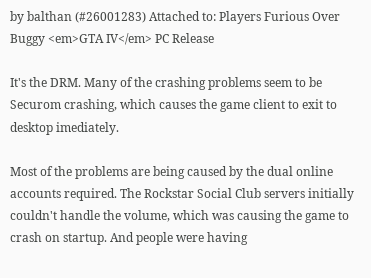by balthan (#26001283) Attached to: Players Furious Over Buggy <em>GTA IV</em> PC Release

It's the DRM. Many of the crashing problems seem to be Securom crashing, which causes the game client to exit to desktop imediately.

Most of the problems are being caused by the dual online accounts required. The Rockstar Social Club servers initially couldn't handle the volume, which was causing the game to crash on startup. And people were having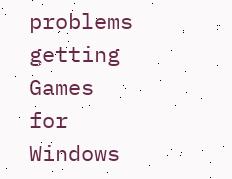problems getting Games for Windows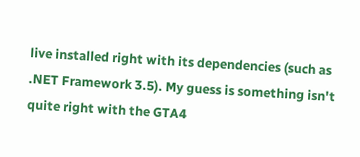live installed right with its dependencies (such as .NET Framework 3.5). My guess is something isn't quite right with the GTA4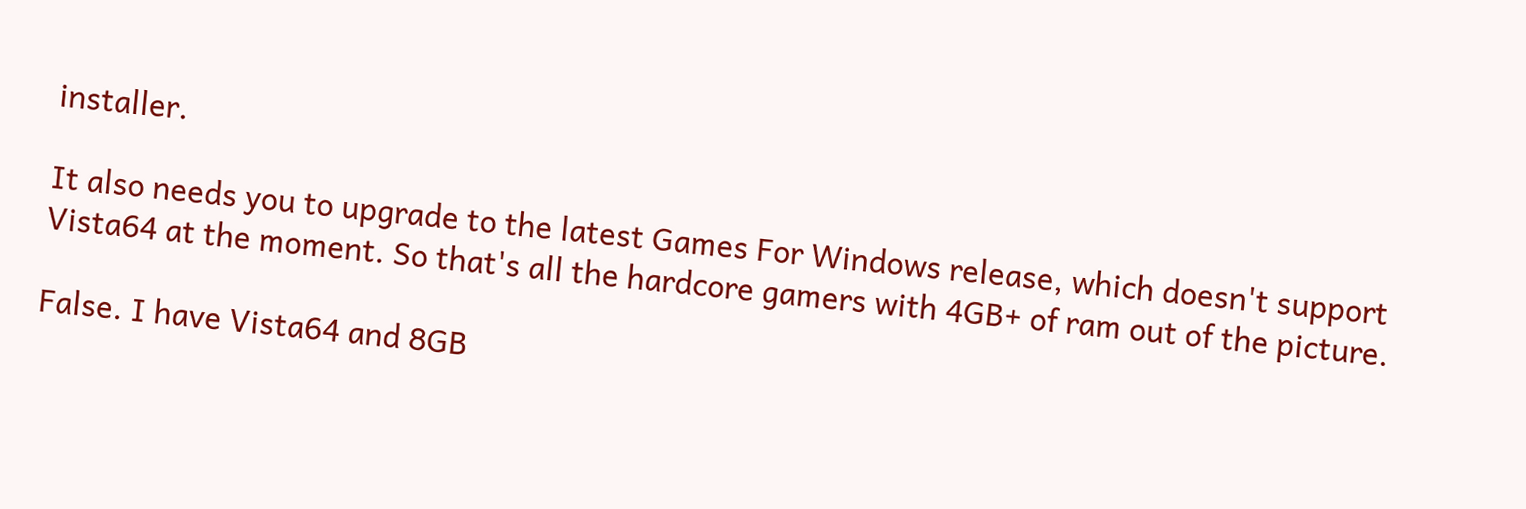installer.

It also needs you to upgrade to the latest Games For Windows release, which doesn't support Vista64 at the moment. So that's all the hardcore gamers with 4GB+ of ram out of the picture.

False. I have Vista64 and 8GB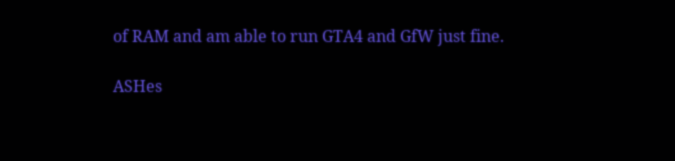of RAM and am able to run GTA4 and GfW just fine.

ASHes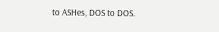to ASHes, DOS to DOS.